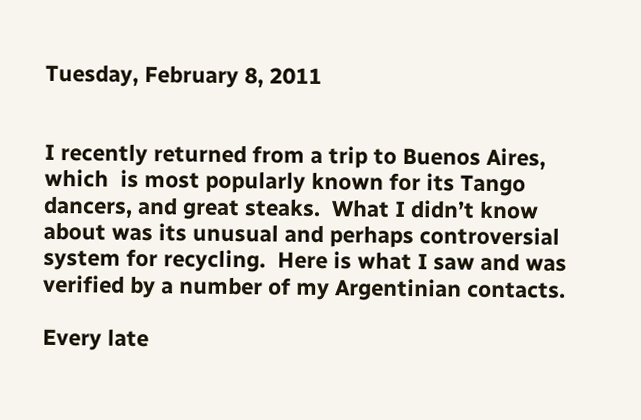Tuesday, February 8, 2011


I recently returned from a trip to Buenos Aires, which  is most popularly known for its Tango dancers, and great steaks.  What I didn’t know about was its unusual and perhaps controversial system for recycling.  Here is what I saw and was verified by a number of my Argentinian contacts.

Every late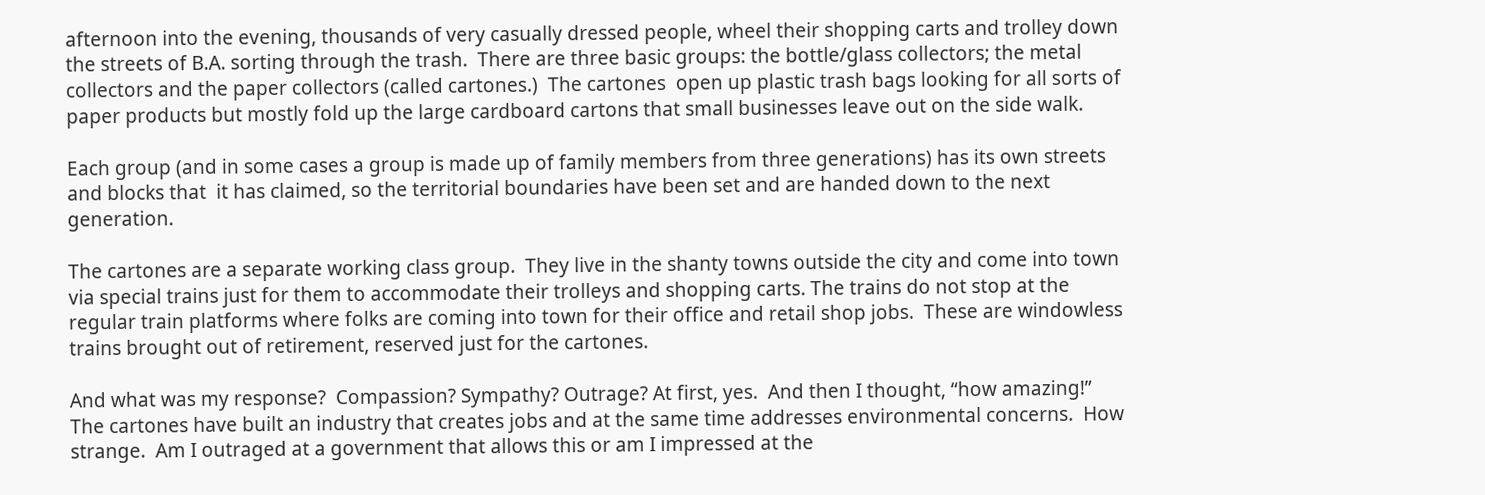afternoon into the evening, thousands of very casually dressed people, wheel their shopping carts and trolley down the streets of B.A. sorting through the trash.  There are three basic groups: the bottle/glass collectors; the metal collectors and the paper collectors (called cartones.)  The cartones  open up plastic trash bags looking for all sorts of paper products but mostly fold up the large cardboard cartons that small businesses leave out on the side walk.

Each group (and in some cases a group is made up of family members from three generations) has its own streets and blocks that  it has claimed, so the territorial boundaries have been set and are handed down to the next generation.

The cartones are a separate working class group.  They live in the shanty towns outside the city and come into town via special trains just for them to accommodate their trolleys and shopping carts. The trains do not stop at the regular train platforms where folks are coming into town for their office and retail shop jobs.  These are windowless trains brought out of retirement, reserved just for the cartones.

And what was my response?  Compassion? Sympathy? Outrage? At first, yes.  And then I thought, “how amazing!”  The cartones have built an industry that creates jobs and at the same time addresses environmental concerns.  How strange.  Am I outraged at a government that allows this or am I impressed at the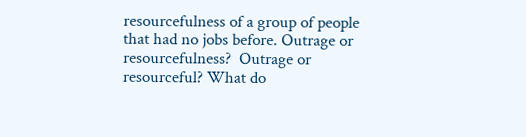resourcefulness of a group of people that had no jobs before. Outrage or resourcefulness?  Outrage or resourceful? What do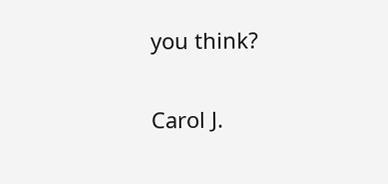you think?

Carol J.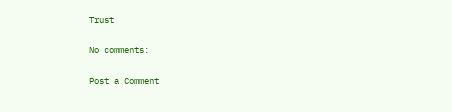Trust

No comments:

Post a Comment